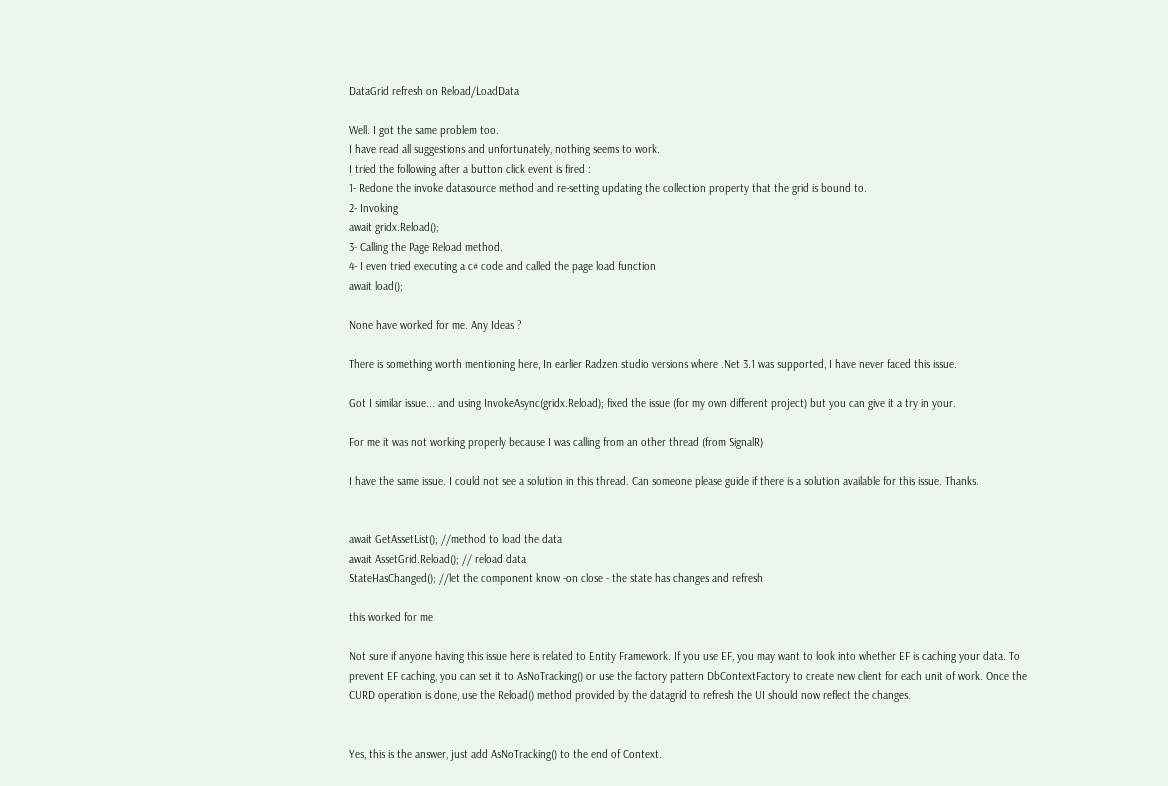DataGrid refresh on Reload/LoadData

Well. I got the same problem too.
I have read all suggestions and unfortunately, nothing seems to work.
I tried the following after a button click event is fired :
1- Redone the invoke datasource method and re-setting updating the collection property that the grid is bound to.
2- Invoking
await gridx.Reload();
3- Calling the Page Reload method.
4- I even tried executing a c# code and called the page load function
await load();

None have worked for me. Any Ideas ?

There is something worth mentioning here, In earlier Radzen studio versions where .Net 3.1 was supported, I have never faced this issue.

Got I similar issue... and using InvokeAsync(gridx.Reload); fixed the issue (for my own different project) but you can give it a try in your.

For me it was not working properly because I was calling from an other thread (from SignalR)

I have the same issue. I could not see a solution in this thread. Can someone please guide if there is a solution available for this issue. Thanks.


await GetAssetList(); //method to load the data
await AssetGrid.Reload(); // reload data
StateHasChanged(); //let the component know -on close - the state has changes and refresh

this worked for me

Not sure if anyone having this issue here is related to Entity Framework. If you use EF, you may want to look into whether EF is caching your data. To prevent EF caching, you can set it to AsNoTracking() or use the factory pattern DbContextFactory to create new client for each unit of work. Once the CURD operation is done, use the Reload() method provided by the datagrid to refresh the UI should now reflect the changes.


Yes, this is the answer, just add AsNoTracking() to the end of Context.